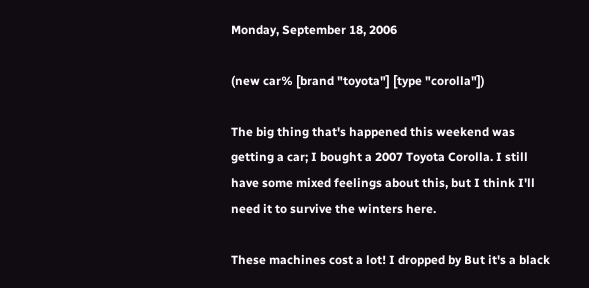Monday, September 18, 2006

(new car% [brand "toyota"] [type "corolla"])

The big thing that's happened this weekend was getting a car; I bought a 2007 Toyota Corolla. I still have some mixed feelings about this, but I think I'll need it to survive the winters here.

These machines cost a lot! I dropped by But it's a black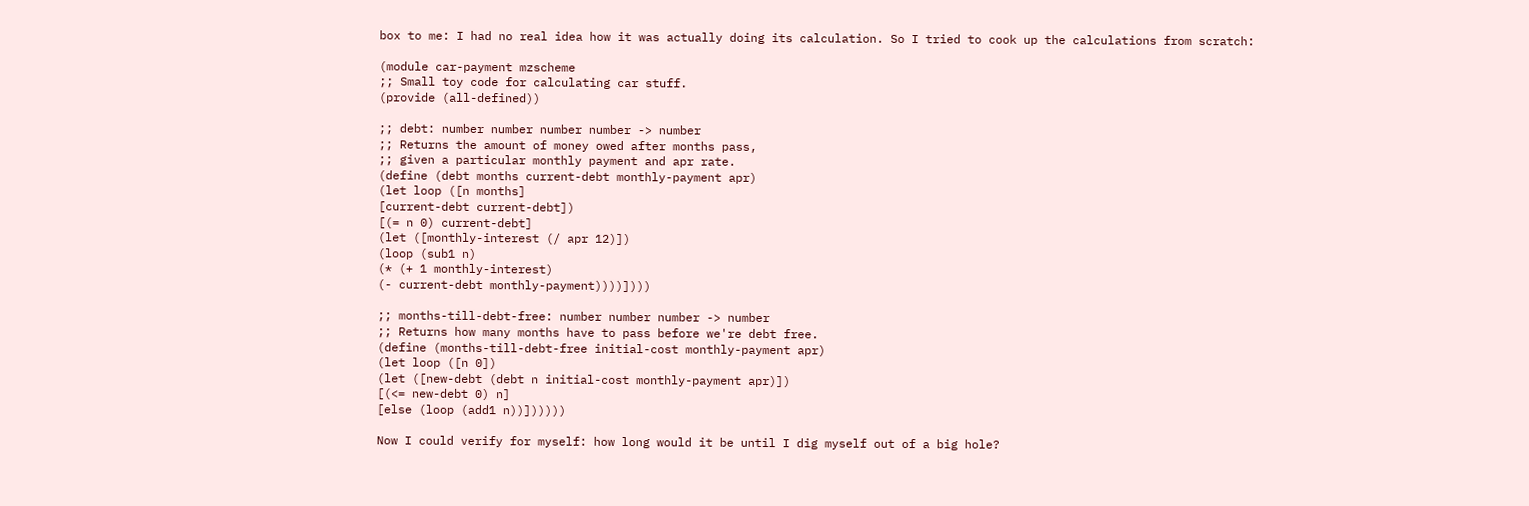box to me: I had no real idea how it was actually doing its calculation. So I tried to cook up the calculations from scratch:

(module car-payment mzscheme
;; Small toy code for calculating car stuff.
(provide (all-defined))

;; debt: number number number number -> number
;; Returns the amount of money owed after months pass,
;; given a particular monthly payment and apr rate.
(define (debt months current-debt monthly-payment apr)
(let loop ([n months]
[current-debt current-debt])
[(= n 0) current-debt]
(let ([monthly-interest (/ apr 12)])
(loop (sub1 n)
(* (+ 1 monthly-interest)
(- current-debt monthly-payment))))])))

;; months-till-debt-free: number number number -> number
;; Returns how many months have to pass before we're debt free.
(define (months-till-debt-free initial-cost monthly-payment apr)
(let loop ([n 0])
(let ([new-debt (debt n initial-cost monthly-payment apr)])
[(<= new-debt 0) n]
[else (loop (add1 n))])))))

Now I could verify for myself: how long would it be until I dig myself out of a big hole?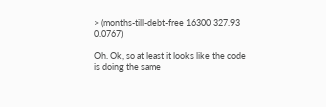> (months-till-debt-free 16300 327.93 0.0767)

Oh. Ok, so at least it looks like the code is doing the same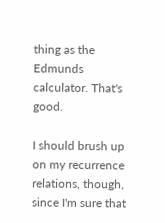thing as the Edmunds calculator. That's good.

I should brush up on my recurrence relations, though, since I'm sure that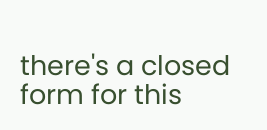there's a closed form for this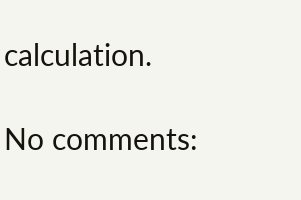calculation.

No comments: